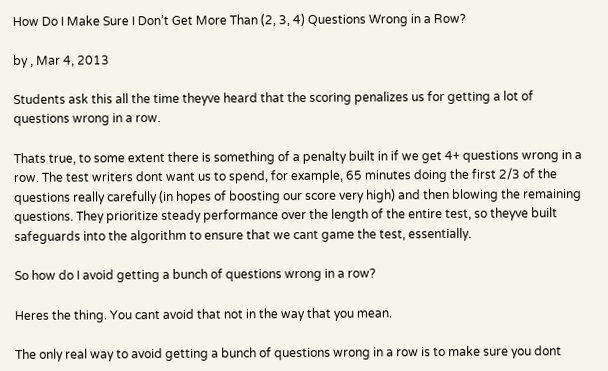How Do I Make Sure I Don’t Get More Than (2, 3, 4) Questions Wrong in a Row?

by , Mar 4, 2013

Students ask this all the time theyve heard that the scoring penalizes us for getting a lot of questions wrong in a row.

Thats true, to some extent there is something of a penalty built in if we get 4+ questions wrong in a row. The test writers dont want us to spend, for example, 65 minutes doing the first 2/3 of the questions really carefully (in hopes of boosting our score very high) and then blowing the remaining questions. They prioritize steady performance over the length of the entire test, so theyve built safeguards into the algorithm to ensure that we cant game the test, essentially.

So how do I avoid getting a bunch of questions wrong in a row?

Heres the thing. You cant avoid that not in the way that you mean.

The only real way to avoid getting a bunch of questions wrong in a row is to make sure you dont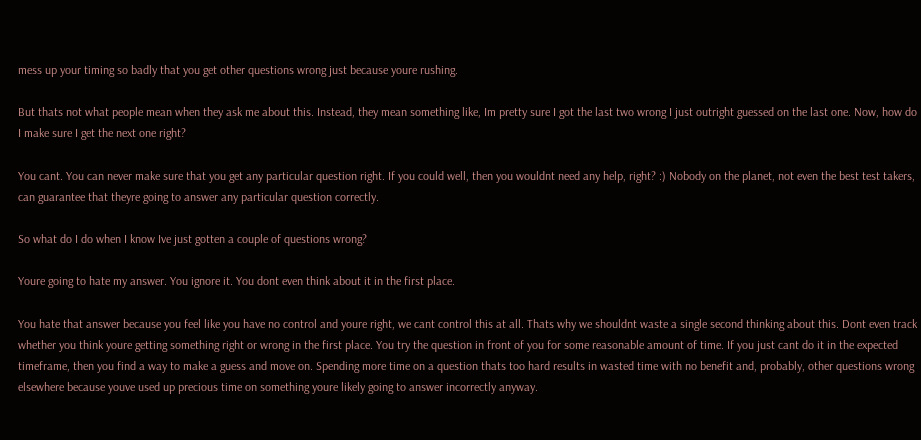mess up your timing so badly that you get other questions wrong just because youre rushing.

But thats not what people mean when they ask me about this. Instead, they mean something like, Im pretty sure I got the last two wrong I just outright guessed on the last one. Now, how do I make sure I get the next one right?

You cant. You can never make sure that you get any particular question right. If you could well, then you wouldnt need any help, right? :) Nobody on the planet, not even the best test takers, can guarantee that theyre going to answer any particular question correctly.

So what do I do when I know Ive just gotten a couple of questions wrong?

Youre going to hate my answer. You ignore it. You dont even think about it in the first place.

You hate that answer because you feel like you have no control and youre right, we cant control this at all. Thats why we shouldnt waste a single second thinking about this. Dont even track whether you think youre getting something right or wrong in the first place. You try the question in front of you for some reasonable amount of time. If you just cant do it in the expected timeframe, then you find a way to make a guess and move on. Spending more time on a question thats too hard results in wasted time with no benefit and, probably, other questions wrong elsewhere because youve used up precious time on something youre likely going to answer incorrectly anyway.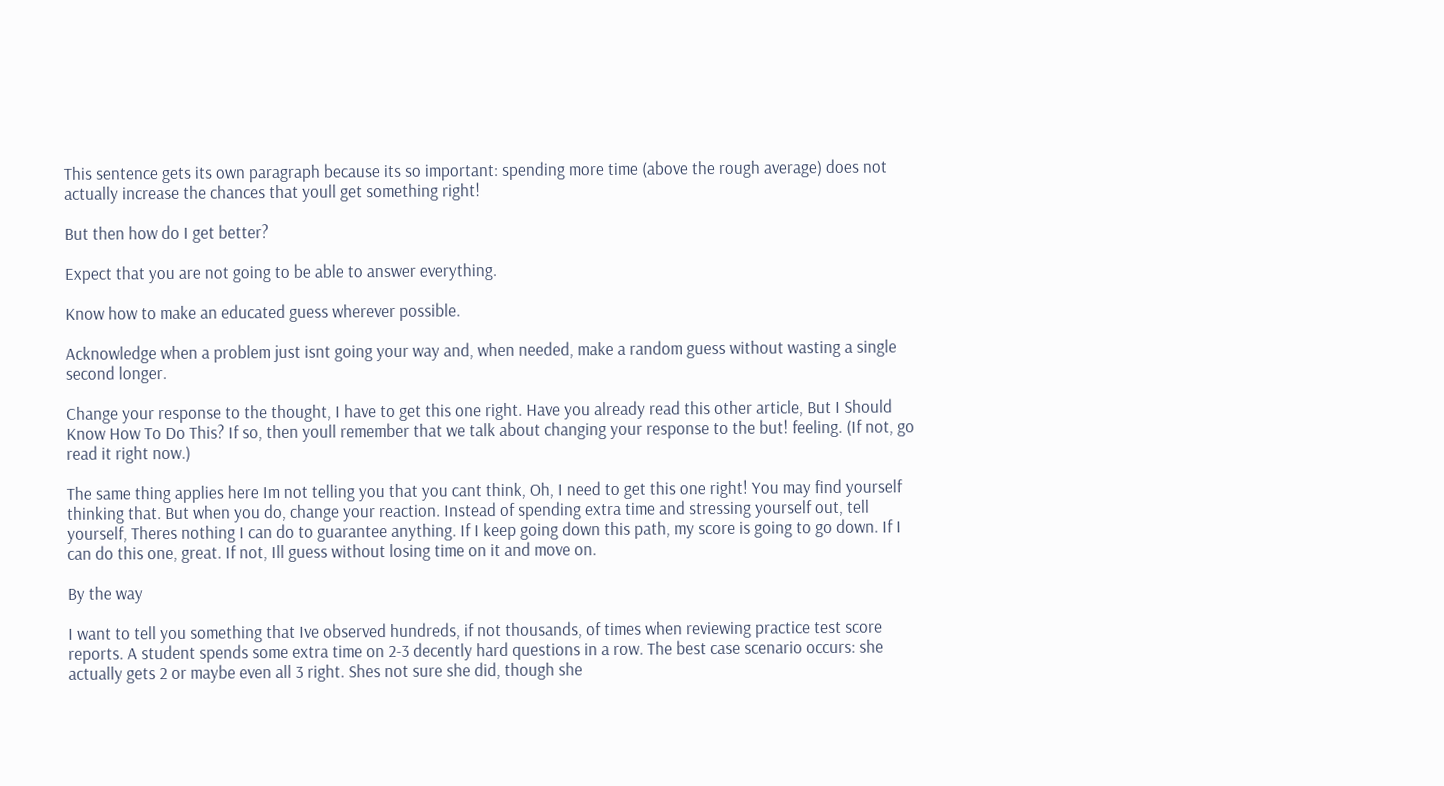This sentence gets its own paragraph because its so important: spending more time (above the rough average) does not actually increase the chances that youll get something right!

But then how do I get better?

Expect that you are not going to be able to answer everything.

Know how to make an educated guess wherever possible.

Acknowledge when a problem just isnt going your way and, when needed, make a random guess without wasting a single second longer.

Change your response to the thought, I have to get this one right. Have you already read this other article, But I Should Know How To Do This? If so, then youll remember that we talk about changing your response to the but! feeling. (If not, go read it right now.)

The same thing applies here Im not telling you that you cant think, Oh, I need to get this one right! You may find yourself thinking that. But when you do, change your reaction. Instead of spending extra time and stressing yourself out, tell yourself, Theres nothing I can do to guarantee anything. If I keep going down this path, my score is going to go down. If I can do this one, great. If not, Ill guess without losing time on it and move on.

By the way

I want to tell you something that Ive observed hundreds, if not thousands, of times when reviewing practice test score reports. A student spends some extra time on 2-3 decently hard questions in a row. The best case scenario occurs: she actually gets 2 or maybe even all 3 right. Shes not sure she did, though she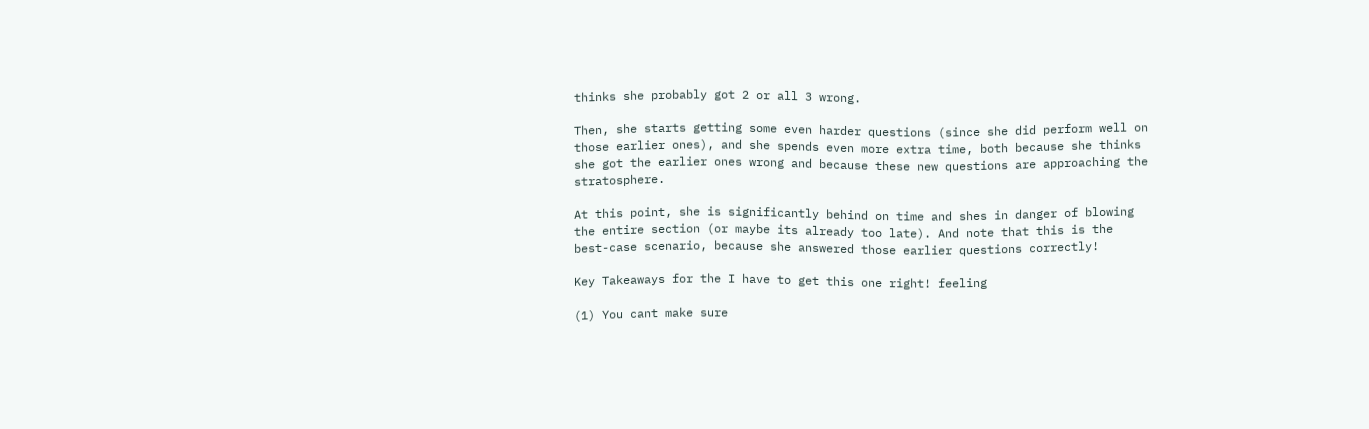thinks she probably got 2 or all 3 wrong.

Then, she starts getting some even harder questions (since she did perform well on those earlier ones), and she spends even more extra time, both because she thinks she got the earlier ones wrong and because these new questions are approaching the stratosphere.

At this point, she is significantly behind on time and shes in danger of blowing the entire section (or maybe its already too late). And note that this is the best-case scenario, because she answered those earlier questions correctly!

Key Takeaways for the I have to get this one right! feeling

(1) You cant make sure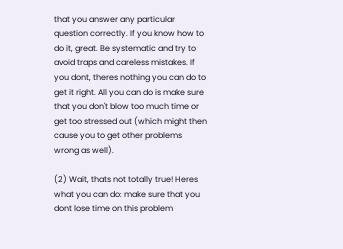that you answer any particular question correctly. If you know how to do it, great. Be systematic and try to avoid traps and careless mistakes. If you dont, theres nothing you can do to get it right. All you can do is make sure that you don't blow too much time or get too stressed out (which might then cause you to get other problems wrong as well).

(2) Wait, thats not totally true! Heres what you can do: make sure that you dont lose time on this problem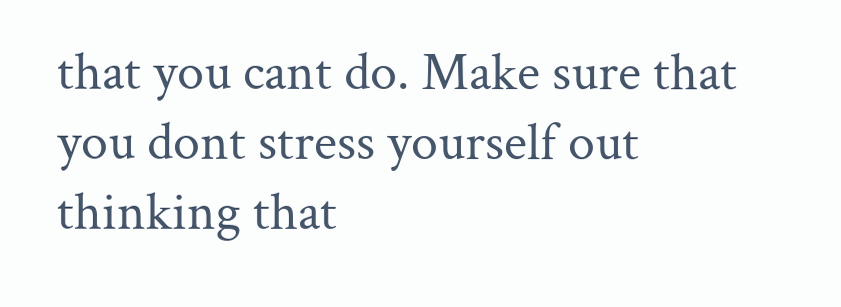that you cant do. Make sure that you dont stress yourself out thinking that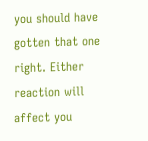you should have gotten that one right. Either reaction will affect you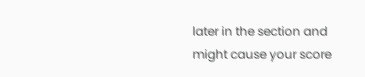later in the section and might cause your score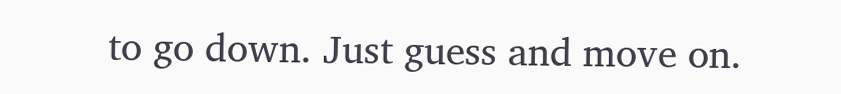to go down. Just guess and move on.